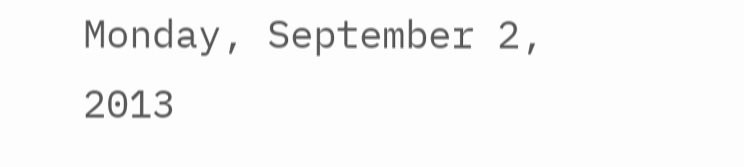Monday, September 2, 2013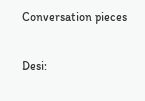Conversation pieces

Desi: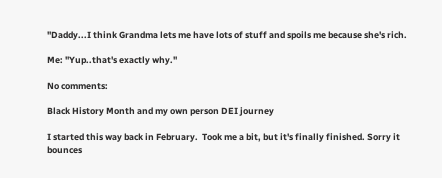"Daddy...I think Grandma lets me have lots of stuff and spoils me because she's rich.

Me: "Yup..that's exactly why."

No comments:

Black History Month and my own person DEI journey

I started this way back in February.  Took me a bit, but it's finally finished. Sorry it bounces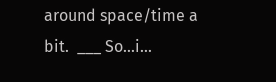around space/time a bit.  ___ So...i...